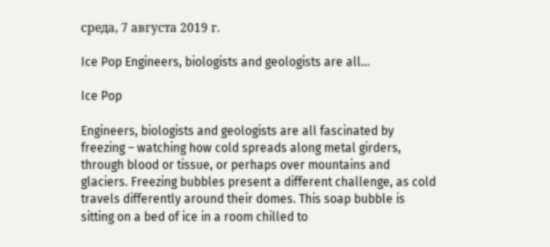среда, 7 августа 2019 г.

Ice Pop Engineers, biologists and geologists are all…

Ice Pop

Engineers, biologists and geologists are all fascinated by freezing – watching how cold spreads along metal girders, through blood or tissue, or perhaps over mountains and glaciers. Freezing bubbles present a different challenge, as cold travels differently around their domes. This soap bubble is sitting on a bed of ice in a room chilled to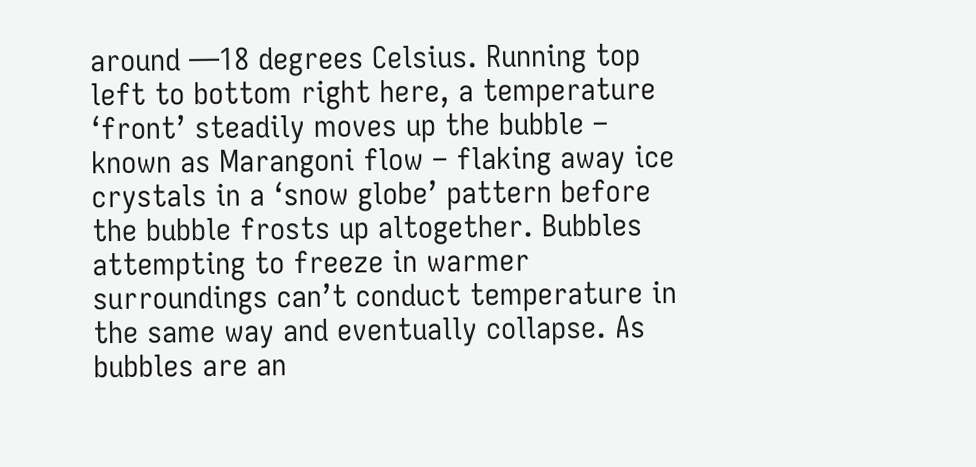around —18 degrees Celsius. Running top left to bottom right here, a temperature ‘front’ steadily moves up the bubble – known as Marangoni flow – flaking away ice crystals in a ‘snow globe’ pattern before the bubble frosts up altogether. Bubbles attempting to freeze in warmer surroundings can’t conduct temperature in the same way and eventually collapse. As bubbles are an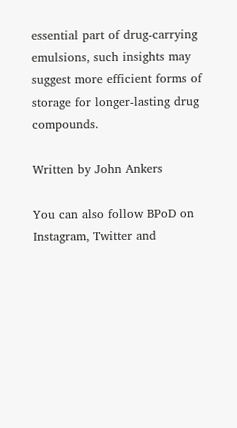essential part of drug-carrying emulsions, such insights may suggest more efficient forms of storage for longer-lasting drug compounds.

Written by John Ankers

You can also follow BPoD on Instagram, Twitter and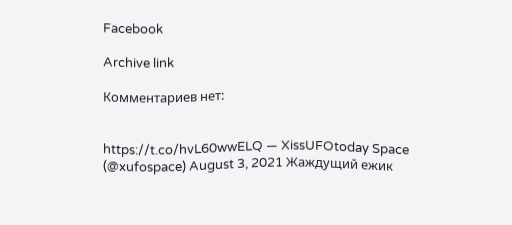Facebook

Archive link

Комментариев нет:


https://t.co/hvL60wwELQ — XissUFOtoday Space (@xufospace) August 3, 2021 Жаждущий ежик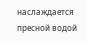наслаждается пресной водой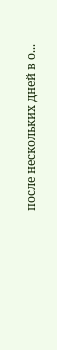после нескольких дней в о...